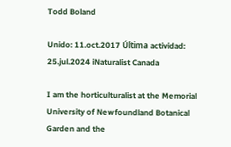Todd Boland

Unido: 11.oct.2017 Última actividad: 25.jul.2024 iNaturalist Canada

I am the horticulturalist at the Memorial University of Newfoundland Botanical Garden and the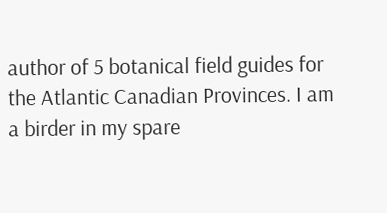author of 5 botanical field guides for the Atlantic Canadian Provinces. I am a birder in my spare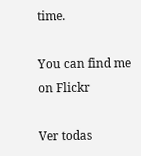time.

You can find me on Flickr

Ver todas